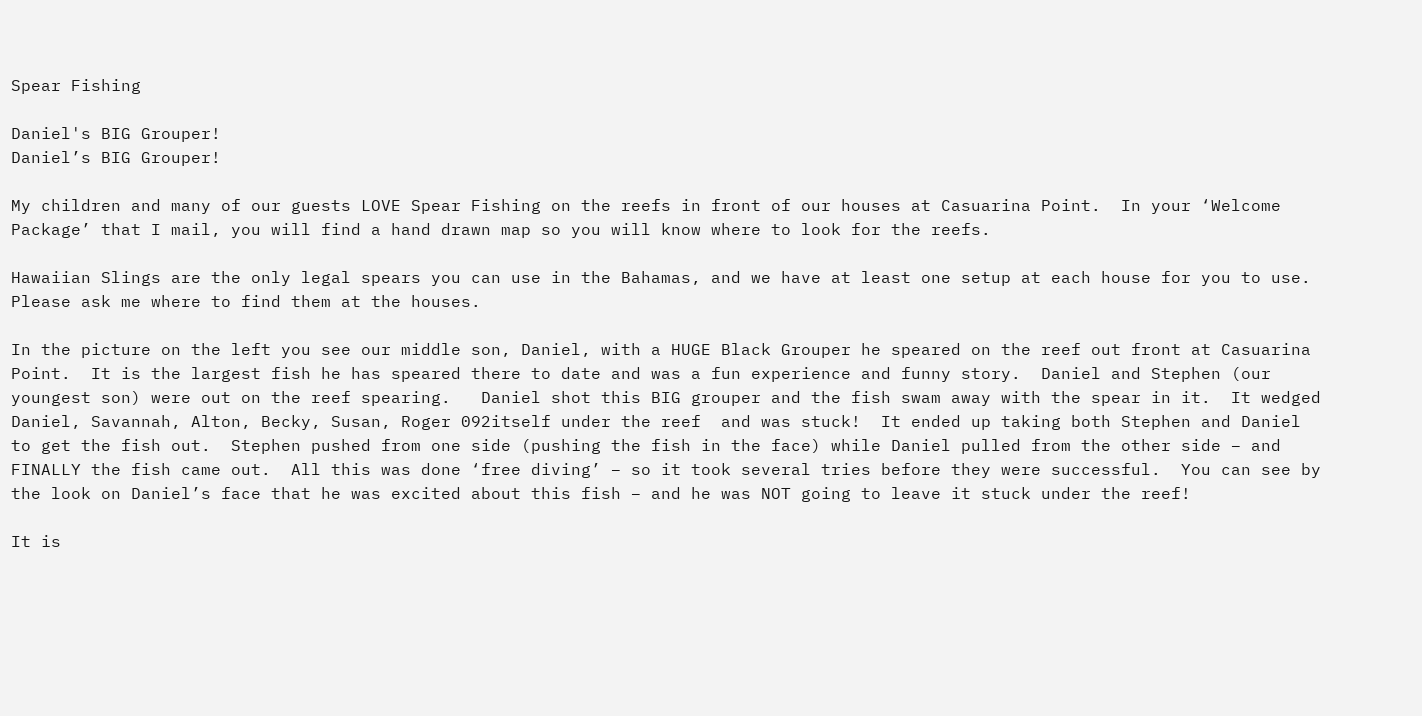Spear Fishing

Daniel's BIG Grouper!
Daniel’s BIG Grouper!

My children and many of our guests LOVE Spear Fishing on the reefs in front of our houses at Casuarina Point.  In your ‘Welcome Package’ that I mail, you will find a hand drawn map so you will know where to look for the reefs.

Hawaiian Slings are the only legal spears you can use in the Bahamas, and we have at least one setup at each house for you to use.  Please ask me where to find them at the houses.

In the picture on the left you see our middle son, Daniel, with a HUGE Black Grouper he speared on the reef out front at Casuarina Point.  It is the largest fish he has speared there to date and was a fun experience and funny story.  Daniel and Stephen (our youngest son) were out on the reef spearing.   Daniel shot this BIG grouper and the fish swam away with the spear in it.  It wedged Daniel, Savannah, Alton, Becky, Susan, Roger 092itself under the reef  and was stuck!  It ended up taking both Stephen and Daniel to get the fish out.  Stephen pushed from one side (pushing the fish in the face) while Daniel pulled from the other side – and FINALLY the fish came out.  All this was done ‘free diving’ – so it took several tries before they were successful.  You can see by the look on Daniel’s face that he was excited about this fish – and he was NOT going to leave it stuck under the reef!

It is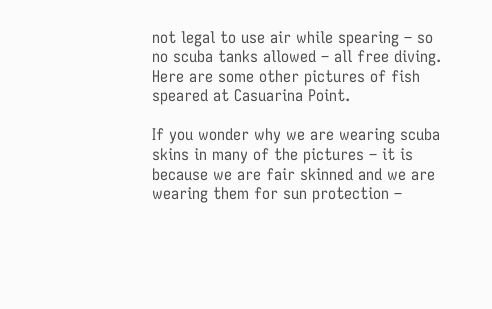not legal to use air while spearing – so no scuba tanks allowed – all free diving.  Here are some other pictures of fish speared at Casuarina Point.

If you wonder why we are wearing scuba skins in many of the pictures – it is because we are fair skinned and we are wearing them for sun protection –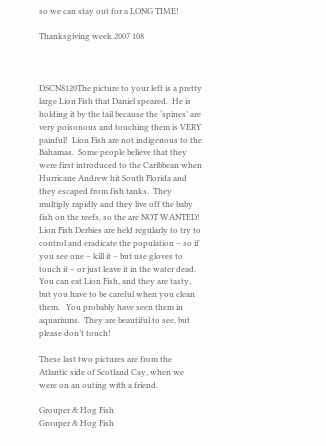so we can stay out for a LONG TIME!

Thanksgiving week 2007 108



DSCN8120The picture to your left is a pretty large Lion Fish that Daniel speared.  He is holding it by the tail because the ‘spines’ are very poisonous and touching them is VERY painful!  Lion Fish are not indigenous to the Bahamas.  Some people believe that they were first introduced to the Caribbean when Hurricane Andrew hit South Florida and they escaped from fish tanks.  They multiply rapidly and they live off the baby fish on the reefs, so the are NOT WANTED!  Lion Fish Derbies are held regularly to try to control and eradicate the population – so if you see one – kill it – but use gloves to touch it – or just leave it in the water dead.  You can eat Lion Fish, and they are tasty, but you have to be careful when you clean them.   You probably have seen them in aquariums.  They are beautiful to see, but please don’t touch!

These last two pictures are from the Atlantic side of Scotland Cay, when we were on an outing with a friend.

Grouper & Hog Fish
Grouper & Hog Fish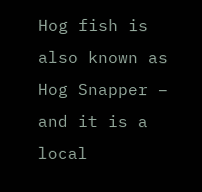Hog fish is also known as Hog Snapper – and it is a local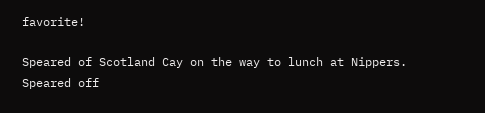favorite!

Speared of Scotland Cay on the way to lunch at Nippers.
Speared off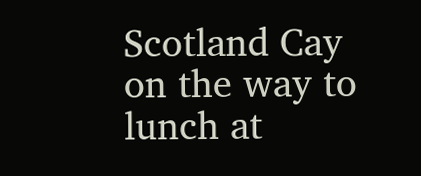Scotland Cay on the way to lunch at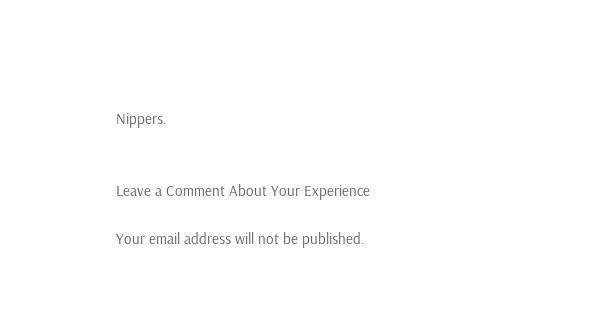Nippers.


Leave a Comment About Your Experience

Your email address will not be published.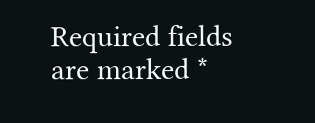Required fields are marked *